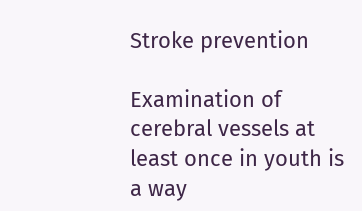Stroke prevention

Examination of cerebral vessels at least once in youth is a way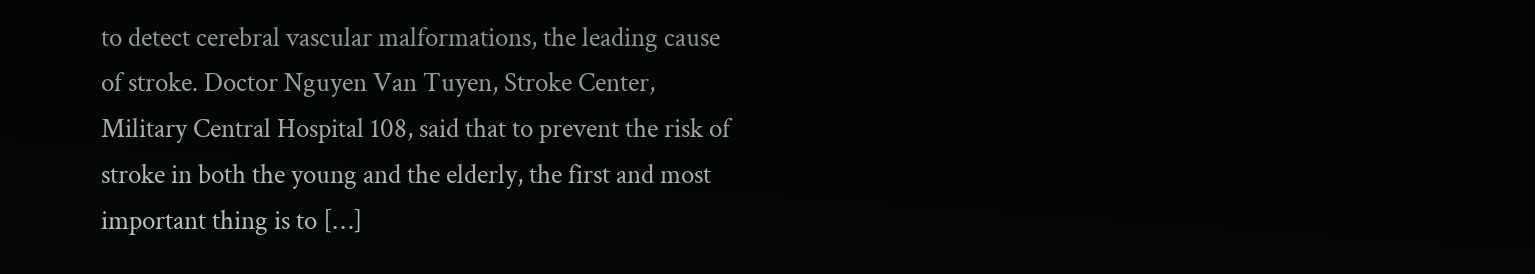to detect cerebral vascular malformations, the leading cause of stroke. Doctor Nguyen Van Tuyen, Stroke Center, Military Central Hospital 108, said that to prevent the risk of stroke in both the young and the elderly, the first and most important thing is to […]